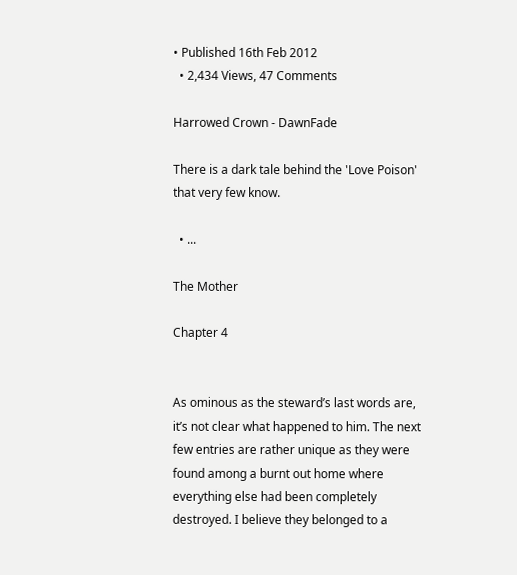• Published 16th Feb 2012
  • 2,434 Views, 47 Comments

Harrowed Crown - DawnFade

There is a dark tale behind the 'Love Poison' that very few know.

  • ...

The Mother

Chapter 4


As ominous as the steward’s last words are, it’s not clear what happened to him. The next few entries are rather unique as they were found among a burnt out home where everything else had been completely destroyed. I believe they belonged to a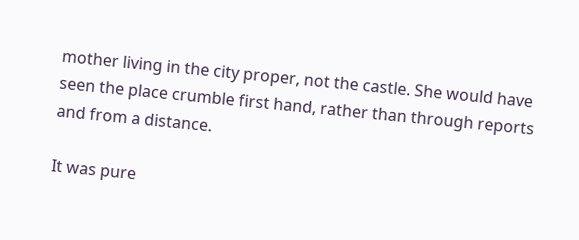mother living in the city proper, not the castle. She would have seen the place crumble first hand, rather than through reports and from a distance.

It was pure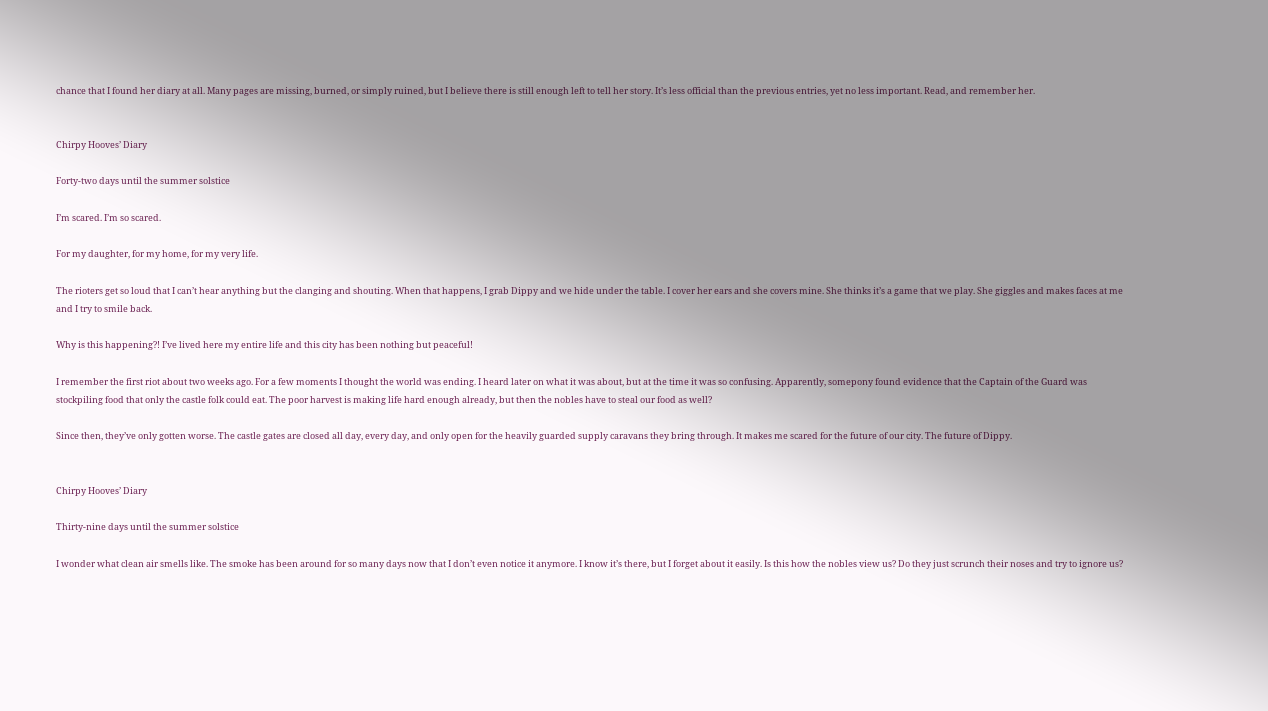chance that I found her diary at all. Many pages are missing, burned, or simply ruined, but I believe there is still enough left to tell her story. It’s less official than the previous entries, yet no less important. Read, and remember her.


Chirpy Hooves’ Diary

Forty-two days until the summer solstice

I’m scared. I’m so scared.

For my daughter, for my home, for my very life.

The rioters get so loud that I can’t hear anything but the clanging and shouting. When that happens, I grab Dippy and we hide under the table. I cover her ears and she covers mine. She thinks it’s a game that we play. She giggles and makes faces at me and I try to smile back.

Why is this happening?! I’ve lived here my entire life and this city has been nothing but peaceful!

I remember the first riot about two weeks ago. For a few moments I thought the world was ending. I heard later on what it was about, but at the time it was so confusing. Apparently, somepony found evidence that the Captain of the Guard was stockpiling food that only the castle folk could eat. The poor harvest is making life hard enough already, but then the nobles have to steal our food as well?

Since then, they’ve only gotten worse. The castle gates are closed all day, every day, and only open for the heavily guarded supply caravans they bring through. It makes me scared for the future of our city. The future of Dippy.


Chirpy Hooves’ Diary

Thirty-nine days until the summer solstice

I wonder what clean air smells like. The smoke has been around for so many days now that I don’t even notice it anymore. I know it’s there, but I forget about it easily. Is this how the nobles view us? Do they just scrunch their noses and try to ignore us?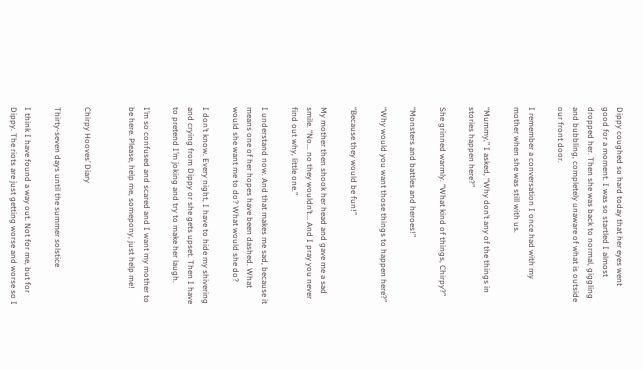Dippy coughed so hard today that her eyes went good for a moment. I was so startled I almost dropped her. Then she was back to normal, giggling and bubbling, completely unaware of what is outside our front door.

I remember a conversation I once had with my mother when she was still with us.

“Mummy,” I asked, “Why don’t any of the things in stories happen here?”

She grinned warmly. “What kind of things, Chirpy?”

“Monsters and battles and heroes!”

“Why would you want those things to happen here?”

“Because they would be fun!”

My mother then shook her head and gave me a sad smile. “No... no they wouldn’t... And I pray you never find out why, little one.”

I understand now. And that makes me sad, because it means one of her hopes have been dashed. What would she want me to do? What would she do?

I don’t know. Every night, I have to hide my shivering and crying from Dippy or she gets upset. Then I have to pretend I’m joking and try to make her laugh.

I’m so confused and scared and I want my mother to be here. Please, help me, somepony, just help me!


Chirpy Hooves’ Diary

Thirty-seven days until the summer solstice

I think I have found a way out. Not for me, but for Dippy. The riots are just getting worse and worse so I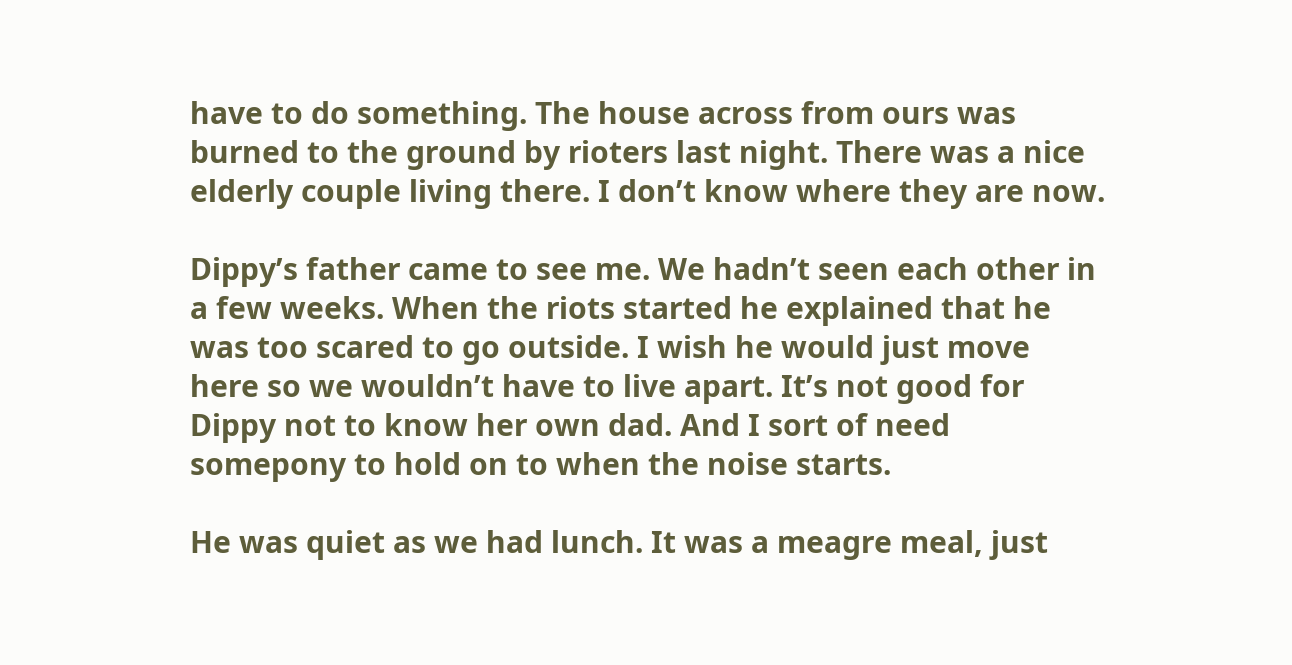have to do something. The house across from ours was burned to the ground by rioters last night. There was a nice elderly couple living there. I don’t know where they are now.

Dippy’s father came to see me. We hadn’t seen each other in a few weeks. When the riots started he explained that he was too scared to go outside. I wish he would just move here so we wouldn’t have to live apart. It’s not good for Dippy not to know her own dad. And I sort of need somepony to hold on to when the noise starts.

He was quiet as we had lunch. It was a meagre meal, just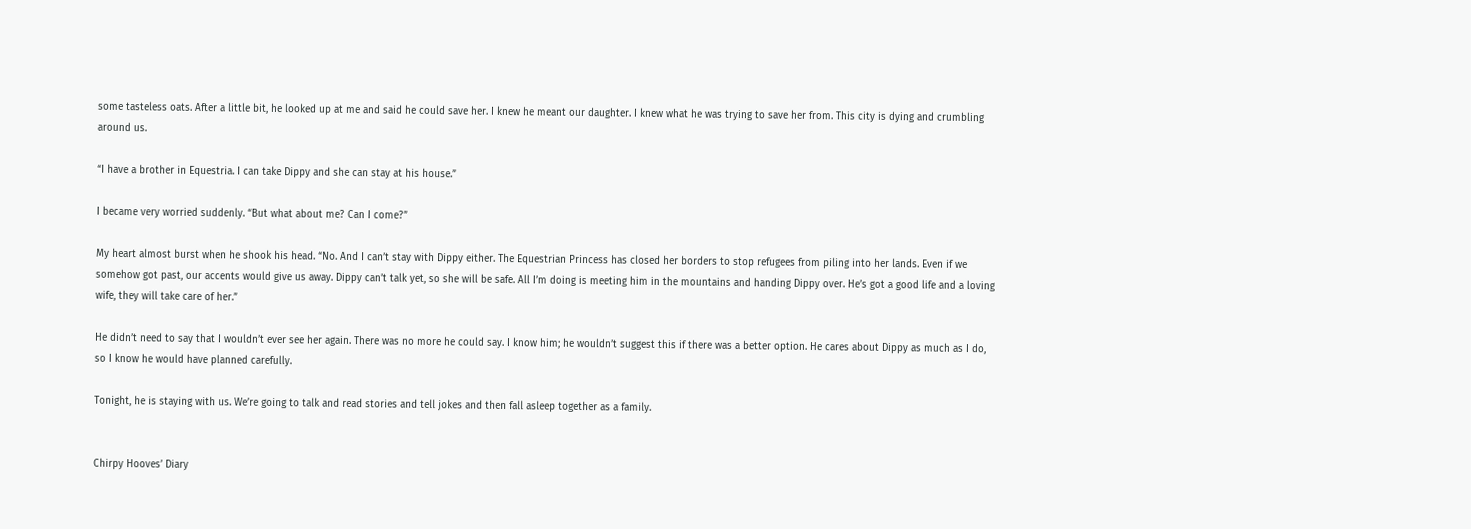some tasteless oats. After a little bit, he looked up at me and said he could save her. I knew he meant our daughter. I knew what he was trying to save her from. This city is dying and crumbling around us.

“I have a brother in Equestria. I can take Dippy and she can stay at his house.”

I became very worried suddenly. “But what about me? Can I come?”

My heart almost burst when he shook his head. “No. And I can’t stay with Dippy either. The Equestrian Princess has closed her borders to stop refugees from piling into her lands. Even if we somehow got past, our accents would give us away. Dippy can’t talk yet, so she will be safe. All I’m doing is meeting him in the mountains and handing Dippy over. He’s got a good life and a loving wife, they will take care of her.”

He didn’t need to say that I wouldn’t ever see her again. There was no more he could say. I know him; he wouldn’t suggest this if there was a better option. He cares about Dippy as much as I do, so I know he would have planned carefully.

Tonight, he is staying with us. We’re going to talk and read stories and tell jokes and then fall asleep together as a family.


Chirpy Hooves’ Diary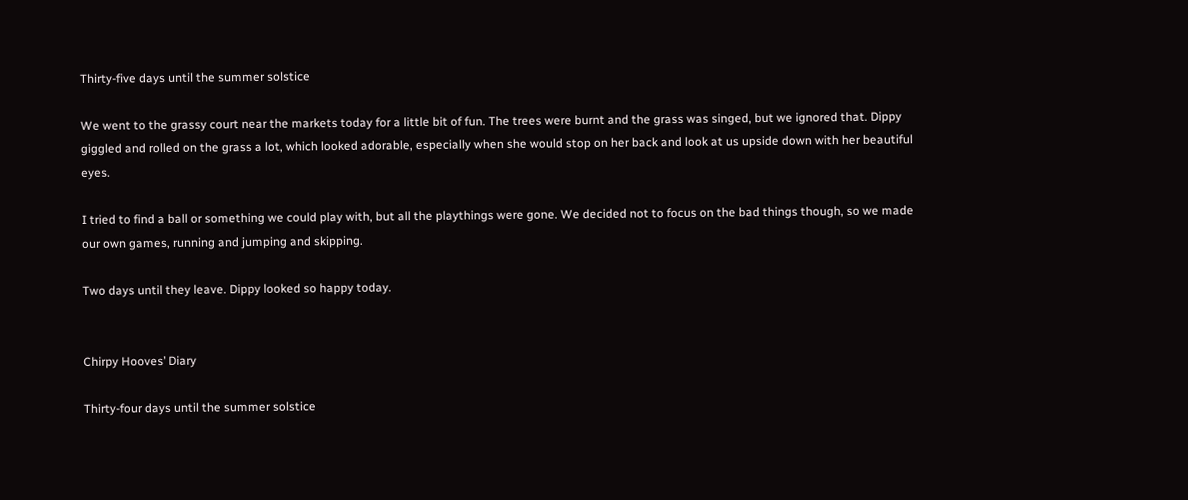Thirty-five days until the summer solstice

We went to the grassy court near the markets today for a little bit of fun. The trees were burnt and the grass was singed, but we ignored that. Dippy giggled and rolled on the grass a lot, which looked adorable, especially when she would stop on her back and look at us upside down with her beautiful eyes.

I tried to find a ball or something we could play with, but all the playthings were gone. We decided not to focus on the bad things though, so we made our own games, running and jumping and skipping.

Two days until they leave. Dippy looked so happy today.


Chirpy Hooves’ Diary

Thirty-four days until the summer solstice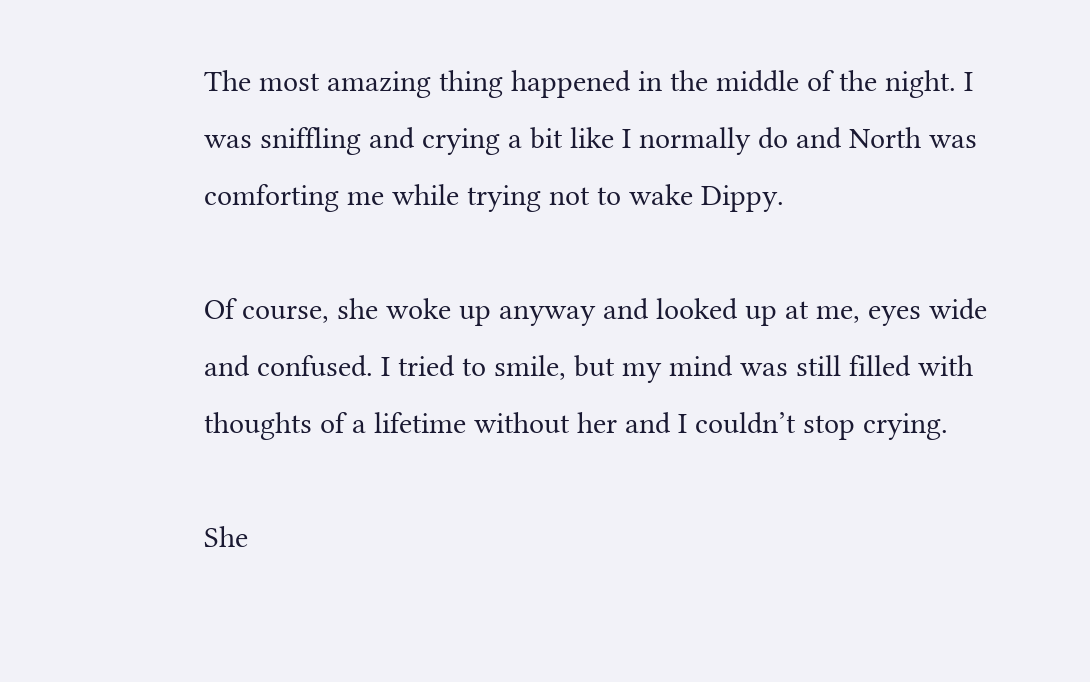The most amazing thing happened in the middle of the night. I was sniffling and crying a bit like I normally do and North was comforting me while trying not to wake Dippy.

Of course, she woke up anyway and looked up at me, eyes wide and confused. I tried to smile, but my mind was still filled with thoughts of a lifetime without her and I couldn’t stop crying.

She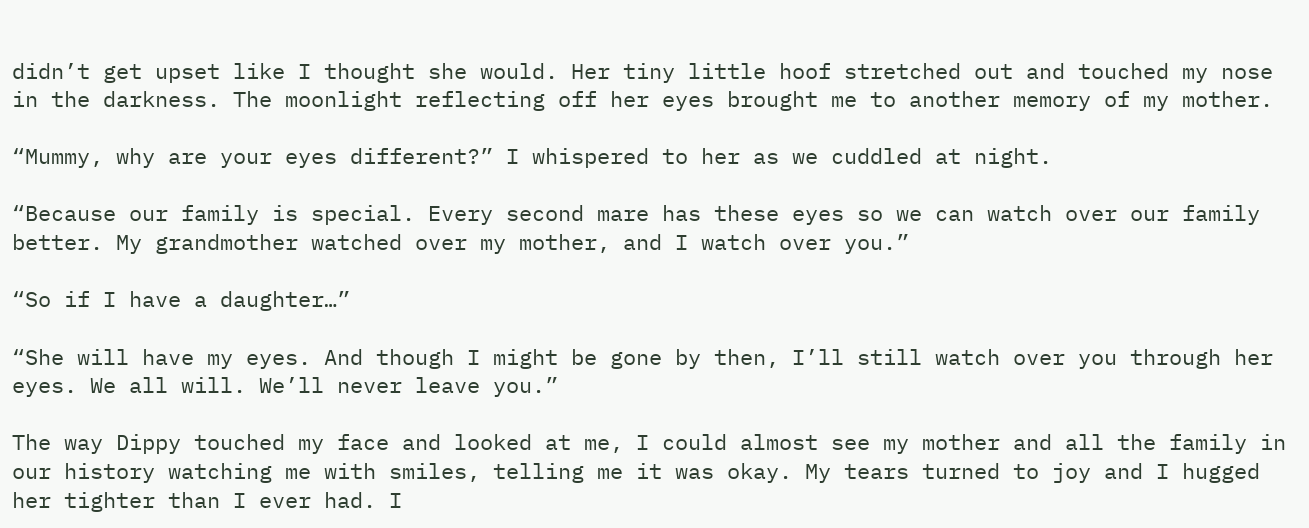didn’t get upset like I thought she would. Her tiny little hoof stretched out and touched my nose in the darkness. The moonlight reflecting off her eyes brought me to another memory of my mother.

“Mummy, why are your eyes different?” I whispered to her as we cuddled at night.

“Because our family is special. Every second mare has these eyes so we can watch over our family better. My grandmother watched over my mother, and I watch over you.”

“So if I have a daughter…”

“She will have my eyes. And though I might be gone by then, I’ll still watch over you through her eyes. We all will. We’ll never leave you.”

The way Dippy touched my face and looked at me, I could almost see my mother and all the family in our history watching me with smiles, telling me it was okay. My tears turned to joy and I hugged her tighter than I ever had. I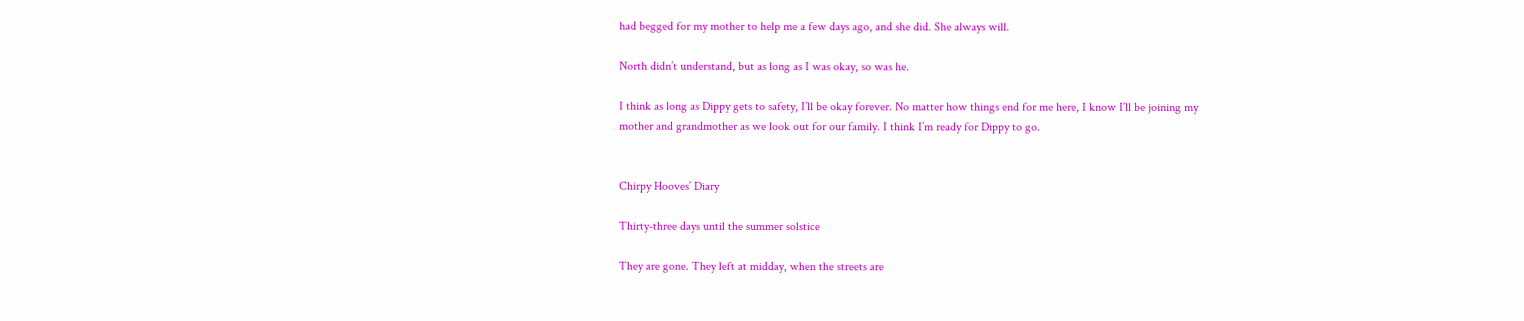had begged for my mother to help me a few days ago, and she did. She always will.

North didn’t understand, but as long as I was okay, so was he.

I think as long as Dippy gets to safety, I’ll be okay forever. No matter how things end for me here, I know I’ll be joining my mother and grandmother as we look out for our family. I think I’m ready for Dippy to go.


Chirpy Hooves’ Diary

Thirty-three days until the summer solstice

They are gone. They left at midday, when the streets are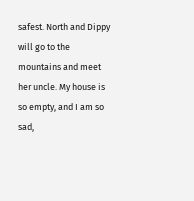safest. North and Dippy will go to the mountains and meet her uncle. My house is so empty, and I am so sad,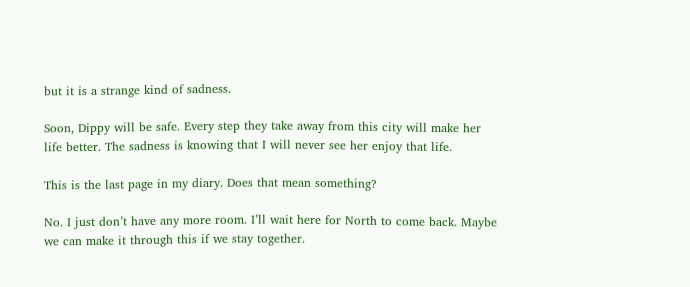but it is a strange kind of sadness.

Soon, Dippy will be safe. Every step they take away from this city will make her life better. The sadness is knowing that I will never see her enjoy that life.

This is the last page in my diary. Does that mean something?

No. I just don’t have any more room. I’ll wait here for North to come back. Maybe we can make it through this if we stay together.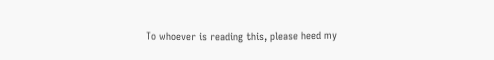To whoever is reading this, please heed my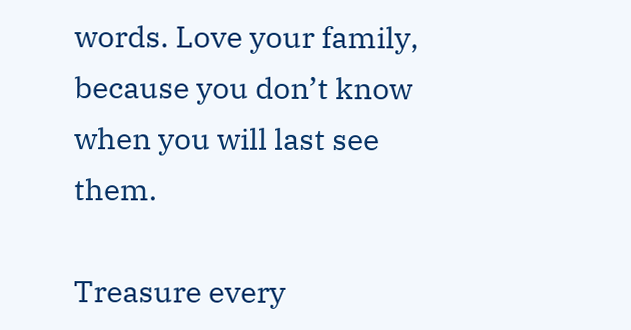words. Love your family, because you don’t know when you will last see them.

Treasure every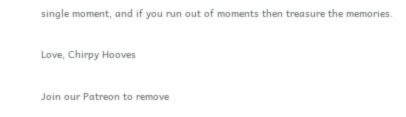single moment, and if you run out of moments then treasure the memories.

Love, Chirpy Hooves

Join our Patreon to remove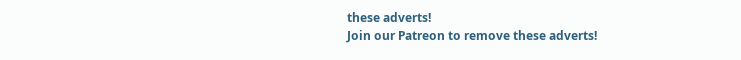these adverts!
Join our Patreon to remove these adverts!